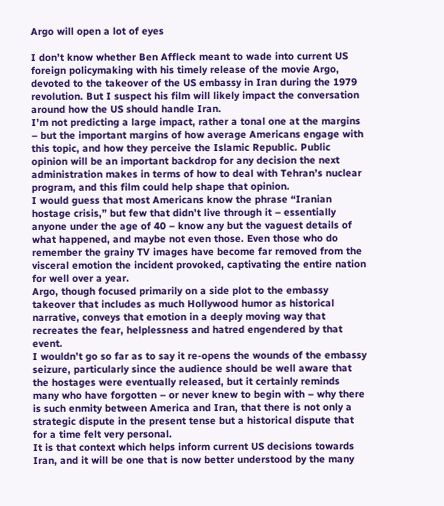Argo will open a lot of eyes

I don’t know whether Ben Affleck meant to wade into current US foreign policymaking with his timely release of the movie Argo, devoted to the takeover of the US embassy in Iran during the 1979 revolution. But I suspect his film will likely impact the conversation around how the US should handle Iran.
I’m not predicting a large impact, rather a tonal one at the margins – but the important margins of how average Americans engage with this topic, and how they perceive the Islamic Republic. Public opinion will be an important backdrop for any decision the next administration makes in terms of how to deal with Tehran’s nuclear program, and this film could help shape that opinion.
I would guess that most Americans know the phrase “Iranian hostage crisis,” but few that didn’t live through it – essentially anyone under the age of 40 – know any but the vaguest details of what happened, and maybe not even those. Even those who do remember the grainy TV images have become far removed from the visceral emotion the incident provoked, captivating the entire nation for well over a year.
Argo, though focused primarily on a side plot to the embassy takeover that includes as much Hollywood humor as historical narrative, conveys that emotion in a deeply moving way that recreates the fear, helplessness and hatred engendered by that event.
I wouldn’t go so far as to say it re-opens the wounds of the embassy seizure, particularly since the audience should be well aware that the hostages were eventually released, but it certainly reminds many who have forgotten – or never knew to begin with – why there is such enmity between America and Iran, that there is not only a strategic dispute in the present tense but a historical dispute that for a time felt very personal.
It is that context which helps inform current US decisions towards Iran, and it will be one that is now better understood by the many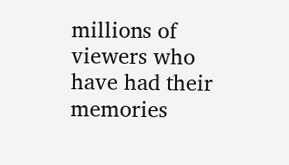millions of viewers who have had their memories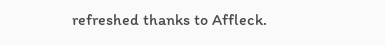refreshed thanks to Affleck.